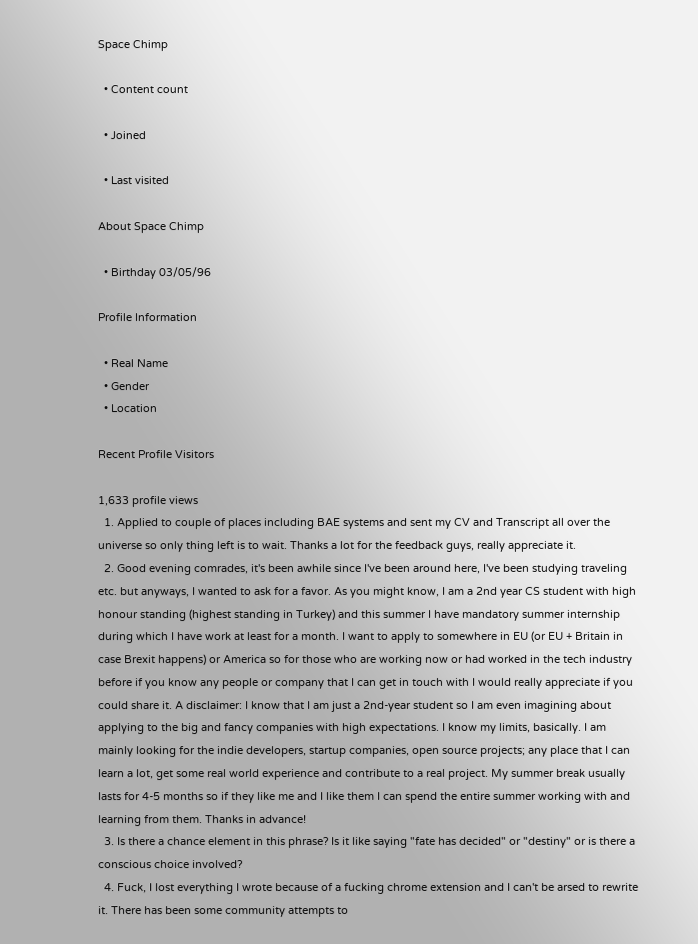Space Chimp

  • Content count

  • Joined

  • Last visited

About Space Chimp

  • Birthday 03/05/96

Profile Information

  • Real Name
  • Gender
  • Location

Recent Profile Visitors

1,633 profile views
  1. Applied to couple of places including BAE systems and sent my CV and Transcript all over the universe so only thing left is to wait. Thanks a lot for the feedback guys, really appreciate it.
  2. Good evening comrades, it's been awhile since I've been around here, I've been studying traveling etc. but anyways, I wanted to ask for a favor. As you might know, I am a 2nd year CS student with high honour standing (highest standing in Turkey) and this summer I have mandatory summer internship during which I have work at least for a month. I want to apply to somewhere in EU (or EU + Britain in case Brexit happens) or America so for those who are working now or had worked in the tech industry before if you know any people or company that I can get in touch with I would really appreciate if you could share it. A disclaimer: I know that I am just a 2nd-year student so I am even imagining about applying to the big and fancy companies with high expectations. I know my limits, basically. I am mainly looking for the indie developers, startup companies, open source projects; any place that I can learn a lot, get some real world experience and contribute to a real project. My summer break usually lasts for 4-5 months so if they like me and I like them I can spend the entire summer working with and learning from them. Thanks in advance!
  3. Is there a chance element in this phrase? Is it like saying "fate has decided" or "destiny" or is there a conscious choice involved?
  4. Fuck, I lost everything I wrote because of a fucking chrome extension and I can't be arsed to rewrite it. There has been some community attempts to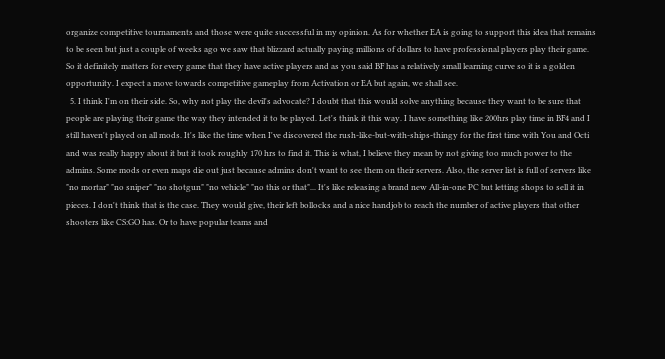organize competitive tournaments and those were quite successful in my opinion. As for whether EA is going to support this idea that remains to be seen but just a couple of weeks ago we saw that blizzard actually paying millions of dollars to have professional players play their game. So it definitely matters for every game that they have active players and as you said BF has a relatively small learning curve so it is a golden opportunity. I expect a move towards competitive gameplay from Activation or EA but again, we shall see.
  5. I think I'm on their side. So, why not play the devil's advocate? I doubt that this would solve anything because they want to be sure that people are playing their game the way they intended it to be played. Let's think it this way. I have something like 200hrs play time in BF4 and I still haven't played on all mods. It's like the time when I've discovered the rush-like-but-with-ships-thingy for the first time with You and Octi and was really happy about it but it took roughly 170 hrs to find it. This is what, I believe they mean by not giving too much power to the admins. Some mods or even maps die out just because admins don't want to see them on their servers. Also, the server list is full of servers like "no mortar" "no sniper" "no shotgun" "no vehicle" "no this or that"... It's like releasing a brand new All-in-one PC but letting shops to sell it in pieces. I don't think that is the case. They would give, their left bollocks and a nice handjob to reach the number of active players that other shooters like CS:GO has. Or to have popular teams and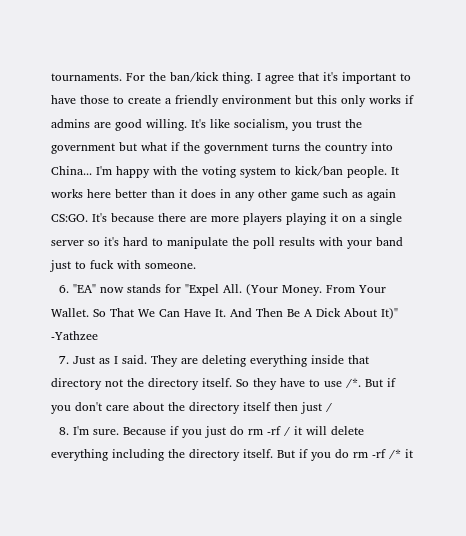tournaments. For the ban/kick thing. I agree that it's important to have those to create a friendly environment but this only works if admins are good willing. It's like socialism, you trust the government but what if the government turns the country into China... I'm happy with the voting system to kick/ban people. It works here better than it does in any other game such as again CS:GO. It's because there are more players playing it on a single server so it's hard to manipulate the poll results with your band just to fuck with someone.
  6. "EA" now stands for "Expel All. (Your Money. From Your Wallet. So That We Can Have It. And Then Be A Dick About It)" -Yathzee
  7. Just as I said. They are deleting everything inside that directory not the directory itself. So they have to use /*. But if you don't care about the directory itself then just /
  8. I'm sure. Because if you just do rm -rf / it will delete everything including the directory itself. But if you do rm -rf /* it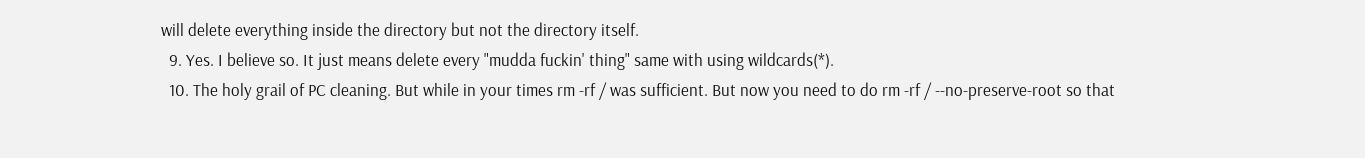will delete everything inside the directory but not the directory itself.
  9. Yes. I believe so. It just means delete every "mudda fuckin' thing" same with using wildcards(*).
  10. The holy grail of PC cleaning. But while in your times rm -rf / was sufficient. But now you need to do rm -rf / --no-preserve-root so that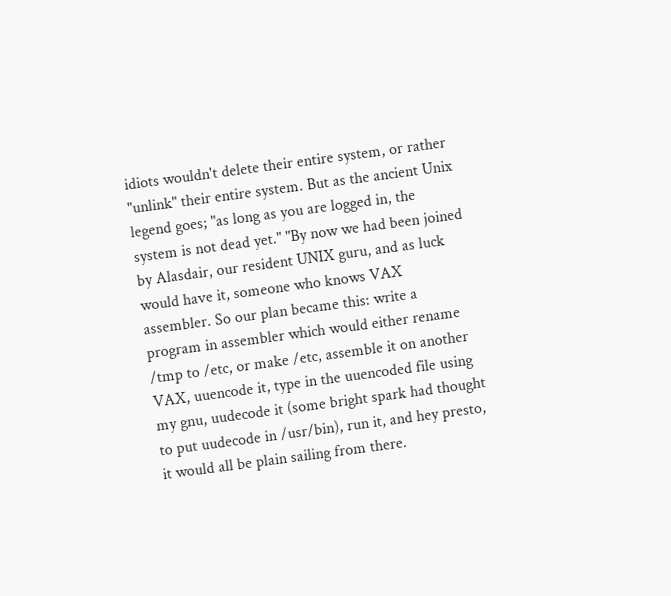idiots wouldn't delete their entire system, or rather "unlink" their entire system. But as the ancient Unix legend goes; "as long as you are logged in, the system is not dead yet." "By now we had been joined by Alasdair, our resident UNIX guru, and as luck would have it, someone who knows VAX assembler. So our plan became this: write a program in assembler which would either rename /tmp to /etc, or make /etc, assemble it on another VAX, uuencode it, type in the uuencoded file using my gnu, uudecode it (some bright spark had thought to put uudecode in /usr/bin), run it, and hey presto, it would all be plain sailing from there.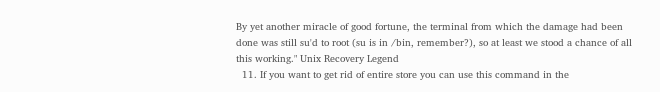By yet another miracle of good fortune, the terminal from which the damage had been done was still su'd to root (su is in /bin, remember?), so at least we stood a chance of all this working." Unix Recovery Legend
  11. If you want to get rid of entire store you can use this command in the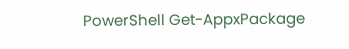PowerShell Get-AppxPackage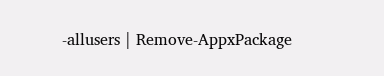-allusers | Remove-AppxPackage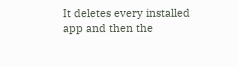It deletes every installed app and then the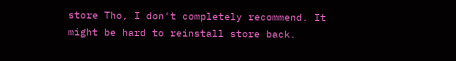store Tho, I don't completely recommend. It might be hard to reinstall store back.